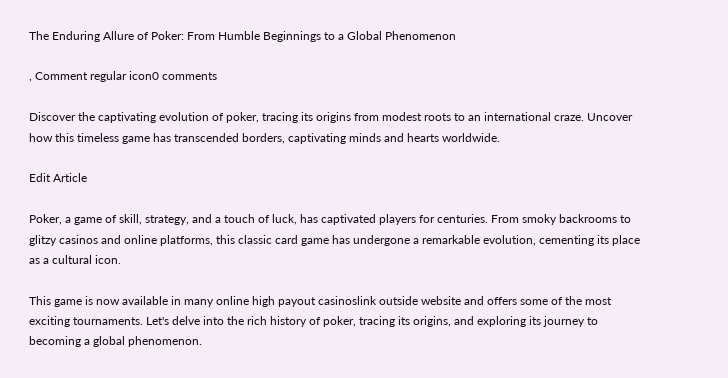The Enduring Allure of Poker: From Humble Beginnings to a Global Phenomenon

, Comment regular icon0 comments

Discover the captivating evolution of poker, tracing its origins from modest roots to an international craze. Uncover how this timeless game has transcended borders, captivating minds and hearts worldwide.

Edit Article

Poker, a game of skill, strategy, and a touch of luck, has captivated players for centuries. From smoky backrooms to glitzy casinos and online platforms, this classic card game has undergone a remarkable evolution, cementing its place as a cultural icon.

This game is now available in many online high payout casinoslink outside website and offers some of the most exciting tournaments. Let's delve into the rich history of poker, tracing its origins, and exploring its journey to becoming a global phenomenon.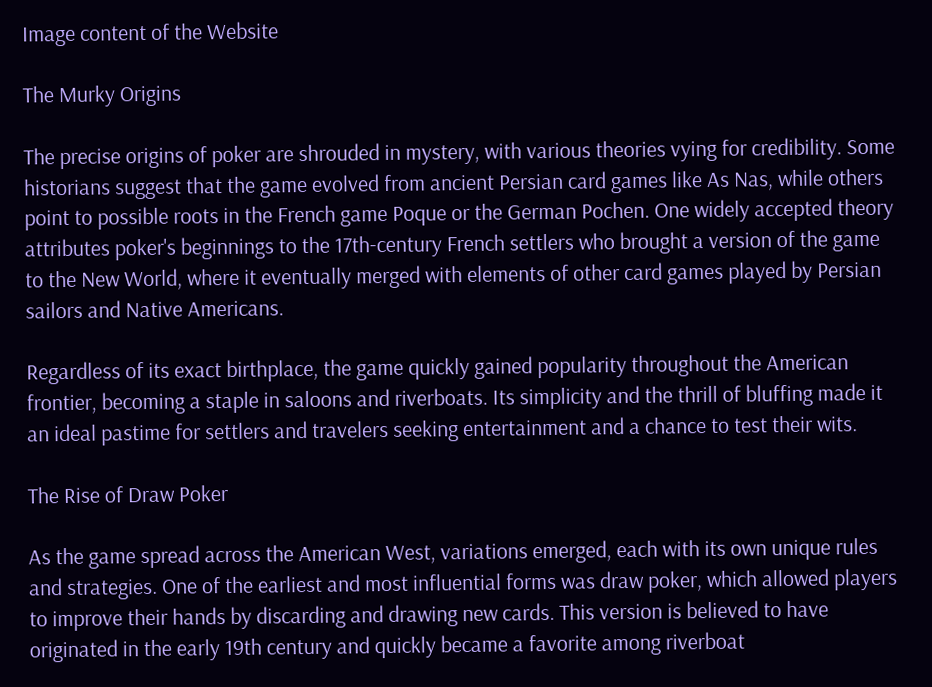Image content of the Website

The Murky Origins

The precise origins of poker are shrouded in mystery, with various theories vying for credibility. Some historians suggest that the game evolved from ancient Persian card games like As Nas, while others point to possible roots in the French game Poque or the German Pochen. One widely accepted theory attributes poker's beginnings to the 17th-century French settlers who brought a version of the game to the New World, where it eventually merged with elements of other card games played by Persian sailors and Native Americans.

Regardless of its exact birthplace, the game quickly gained popularity throughout the American frontier, becoming a staple in saloons and riverboats. Its simplicity and the thrill of bluffing made it an ideal pastime for settlers and travelers seeking entertainment and a chance to test their wits.

The Rise of Draw Poker

As the game spread across the American West, variations emerged, each with its own unique rules and strategies. One of the earliest and most influential forms was draw poker, which allowed players to improve their hands by discarding and drawing new cards. This version is believed to have originated in the early 19th century and quickly became a favorite among riverboat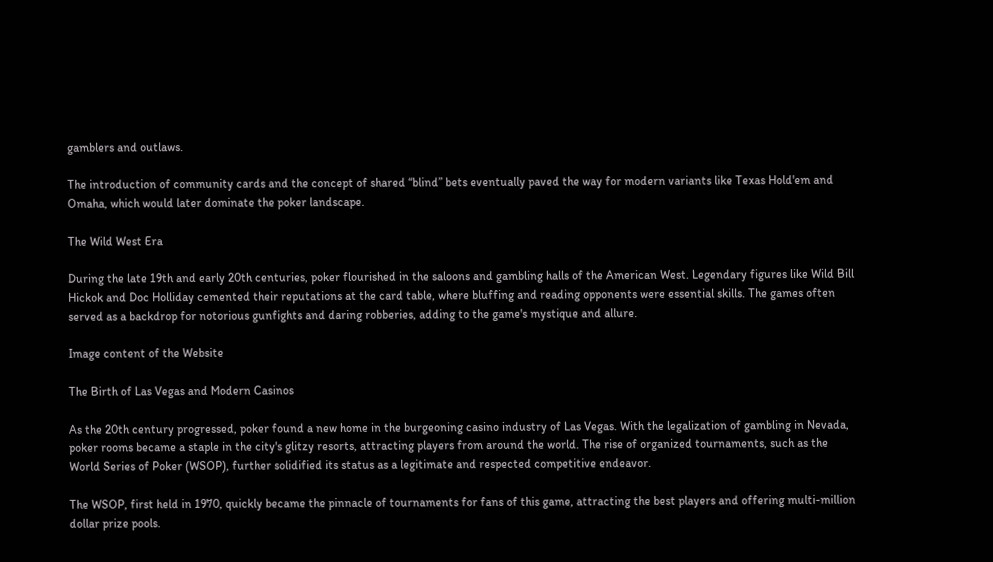gamblers and outlaws.

The introduction of community cards and the concept of shared “blind” bets eventually paved the way for modern variants like Texas Hold'em and Omaha, which would later dominate the poker landscape.

The Wild West Era

During the late 19th and early 20th centuries, poker flourished in the saloons and gambling halls of the American West. Legendary figures like Wild Bill Hickok and Doc Holliday cemented their reputations at the card table, where bluffing and reading opponents were essential skills. The games often served as a backdrop for notorious gunfights and daring robberies, adding to the game's mystique and allure.

Image content of the Website

The Birth of Las Vegas and Modern Casinos

As the 20th century progressed, poker found a new home in the burgeoning casino industry of Las Vegas. With the legalization of gambling in Nevada, poker rooms became a staple in the city's glitzy resorts, attracting players from around the world. The rise of organized tournaments, such as the World Series of Poker (WSOP), further solidified its status as a legitimate and respected competitive endeavor.

The WSOP, first held in 1970, quickly became the pinnacle of tournaments for fans of this game, attracting the best players and offering multi-million dollar prize pools.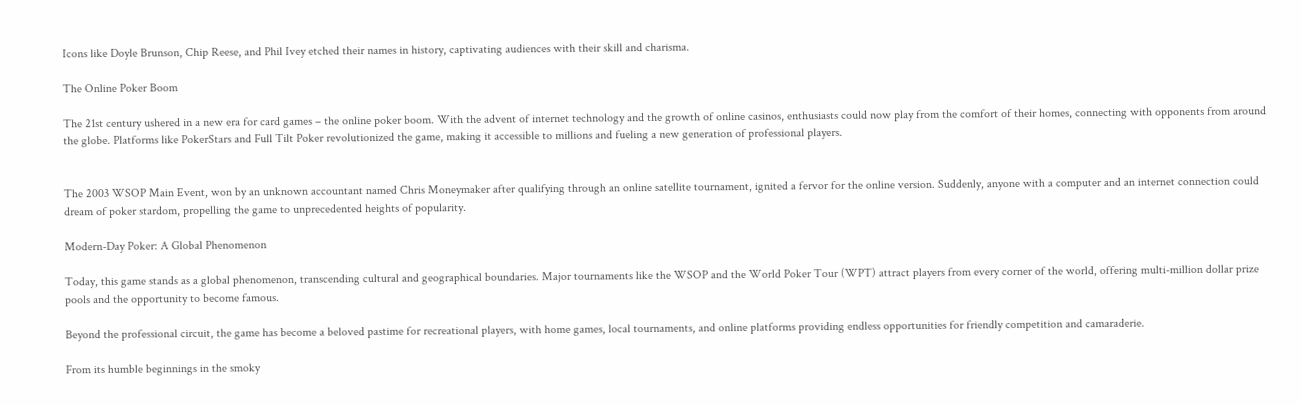Icons like Doyle Brunson, Chip Reese, and Phil Ivey etched their names in history, captivating audiences with their skill and charisma.

The Online Poker Boom

The 21st century ushered in a new era for card games – the online poker boom. With the advent of internet technology and the growth of online casinos, enthusiasts could now play from the comfort of their homes, connecting with opponents from around the globe. Platforms like PokerStars and Full Tilt Poker revolutionized the game, making it accessible to millions and fueling a new generation of professional players.


The 2003 WSOP Main Event, won by an unknown accountant named Chris Moneymaker after qualifying through an online satellite tournament, ignited a fervor for the online version. Suddenly, anyone with a computer and an internet connection could dream of poker stardom, propelling the game to unprecedented heights of popularity.

Modern-Day Poker: A Global Phenomenon

Today, this game stands as a global phenomenon, transcending cultural and geographical boundaries. Major tournaments like the WSOP and the World Poker Tour (WPT) attract players from every corner of the world, offering multi-million dollar prize pools and the opportunity to become famous.

Beyond the professional circuit, the game has become a beloved pastime for recreational players, with home games, local tournaments, and online platforms providing endless opportunities for friendly competition and camaraderie.

From its humble beginnings in the smoky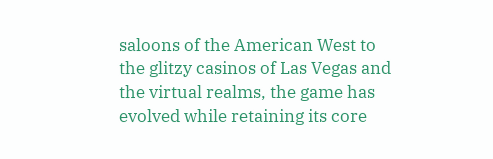saloons of the American West to the glitzy casinos of Las Vegas and the virtual realms, the game has evolved while retaining its core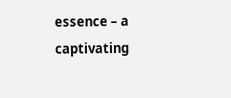essence – a captivating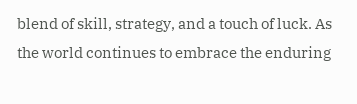blend of skill, strategy, and a touch of luck. As the world continues to embrace the enduring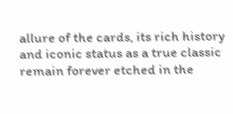allure of the cards, its rich history and iconic status as a true classic remain forever etched in the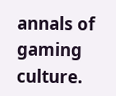annals of gaming culture.